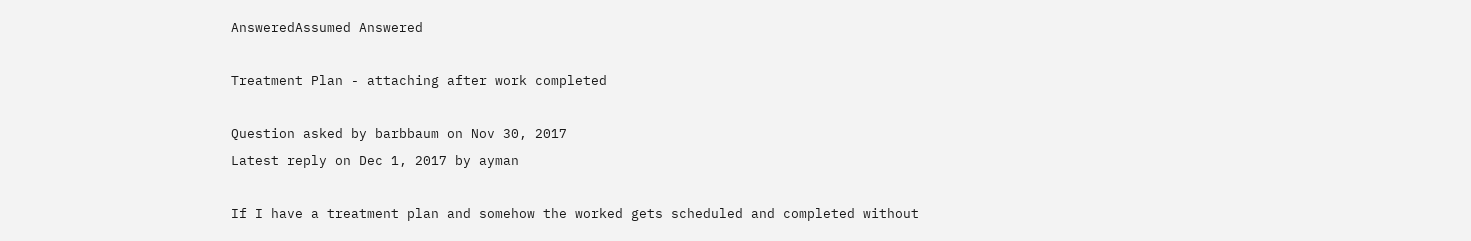AnsweredAssumed Answered

Treatment Plan - attaching after work completed

Question asked by barbbaum on Nov 30, 2017
Latest reply on Dec 1, 2017 by ayman

If I have a treatment plan and somehow the worked gets scheduled and completed without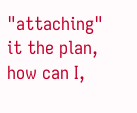"attaching" it the plan, how can I,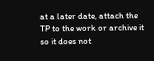at a later date, attach the TP to the work or archive it so it does not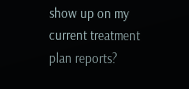show up on my current treatment plan reports?